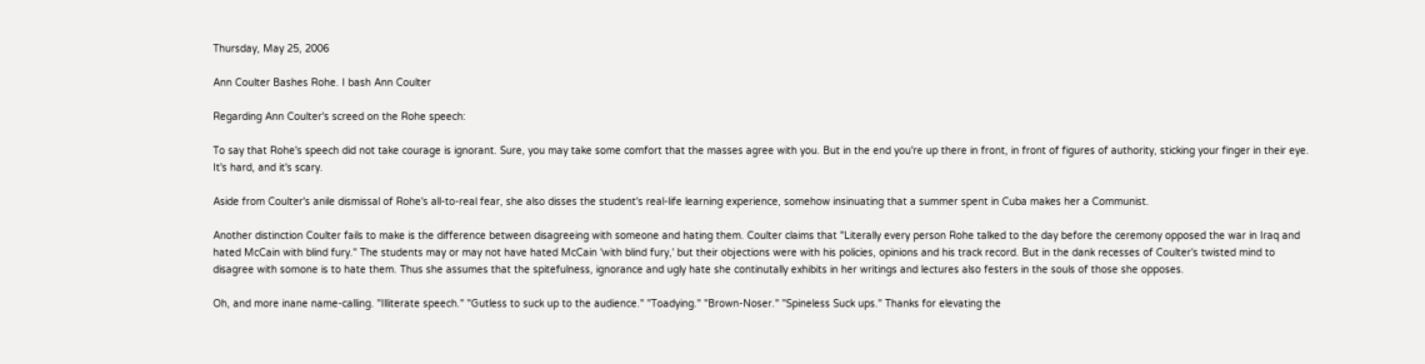Thursday, May 25, 2006

Ann Coulter Bashes Rohe. I bash Ann Coulter

Regarding Ann Coulter's screed on the Rohe speech:

To say that Rohe's speech did not take courage is ignorant. Sure, you may take some comfort that the masses agree with you. But in the end you're up there in front, in front of figures of authority, sticking your finger in their eye. It's hard, and it's scary.

Aside from Coulter's anile dismissal of Rohe's all-to-real fear, she also disses the student's real-life learning experience, somehow insinuating that a summer spent in Cuba makes her a Communist.

Another distinction Coulter fails to make is the difference between disagreeing with someone and hating them. Coulter claims that "Literally every person Rohe talked to the day before the ceremony opposed the war in Iraq and hated McCain with blind fury." The students may or may not have hated McCain 'with blind fury,' but their objections were with his policies, opinions and his track record. But in the dank recesses of Coulter's twisted mind to disagree with somone is to hate them. Thus she assumes that the spitefulness, ignorance and ugly hate she continutally exhibits in her writings and lectures also festers in the souls of those she opposes.

Oh, and more inane name-calling. "Illiterate speech." "Gutless to suck up to the audience." "Toadying." "Brown-Noser." "Spineless Suck ups." Thanks for elevating the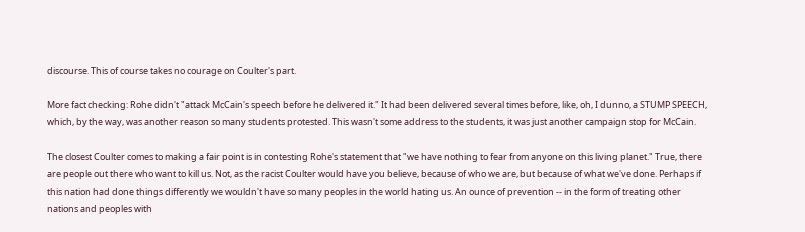discourse. This of course takes no courage on Coulter's part.

More fact checking: Rohe didn't "attack McCain's speech before he delivered it." It had been delivered several times before, like, oh, I dunno, a STUMP SPEECH, which, by the way, was another reason so many students protested. This wasn't some address to the students, it was just another campaign stop for McCain.

The closest Coulter comes to making a fair point is in contesting Rohe's statement that "we have nothing to fear from anyone on this living planet." True, there are people out there who want to kill us. Not, as the racist Coulter would have you believe, because of who we are, but because of what we've done. Perhaps if this nation had done things differently we wouldn't have so many peoples in the world hating us. An ounce of prevention -- in the form of treating other nations and peoples with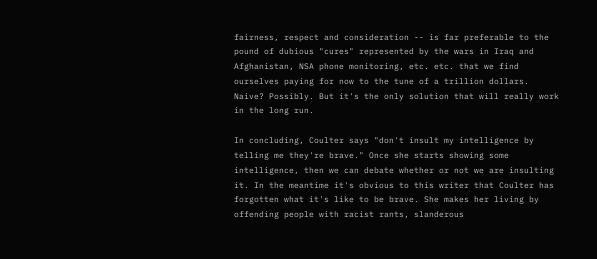fairness, respect and consideration -- is far preferable to the pound of dubious "cures" represented by the wars in Iraq and Afghanistan, NSA phone monitoring, etc. etc. that we find ourselves paying for now to the tune of a trillion dollars. Naive? Possibly. But it's the only solution that will really work in the long run.

In concluding, Coulter says "don't insult my intelligence by telling me they're brave." Once she starts showing some intelligence, then we can debate whether or not we are insulting it. In the meantime it's obvious to this writer that Coulter has forgotten what it's like to be brave. She makes her living by offending people with racist rants, slanderous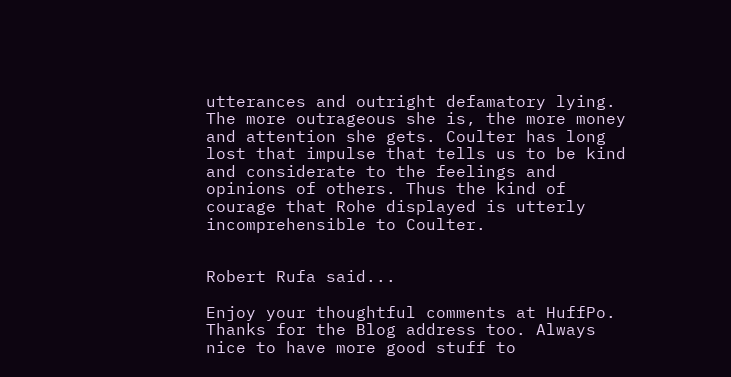utterances and outright defamatory lying. The more outrageous she is, the more money and attention she gets. Coulter has long lost that impulse that tells us to be kind and considerate to the feelings and opinions of others. Thus the kind of courage that Rohe displayed is utterly incomprehensible to Coulter.


Robert Rufa said...

Enjoy your thoughtful comments at HuffPo. Thanks for the Blog address too. Always nice to have more good stuff to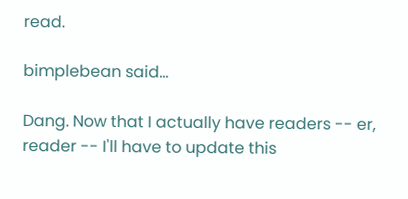read.

bimplebean said...

Dang. Now that I actually have readers -- er, reader -- I'll have to update this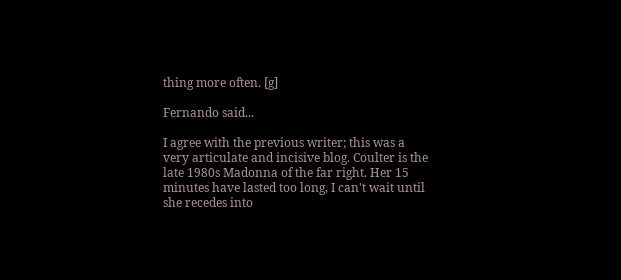thing more often. [g]

Fernando said...

I agree with the previous writer; this was a very articulate and incisive blog. Coulter is the late 1980s Madonna of the far right. Her 15 minutes have lasted too long, I can't wait until she recedes into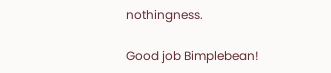nothingness.

Good job Bimplebean!